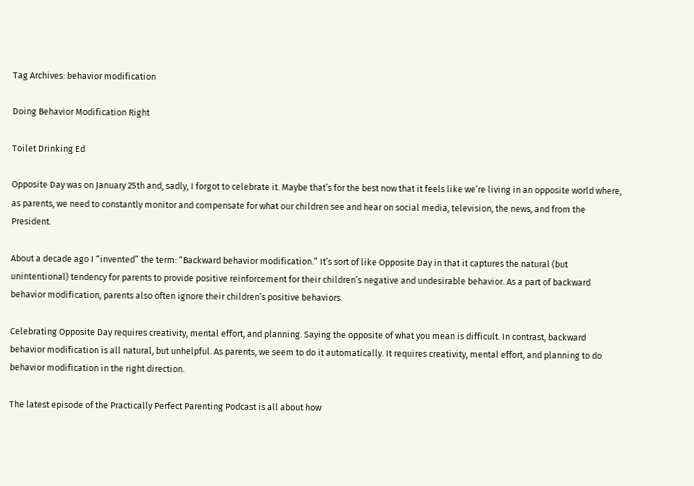Tag Archives: behavior modification

Doing Behavior Modification Right

Toilet Drinking Ed

Opposite Day was on January 25th and, sadly, I forgot to celebrate it. Maybe that’s for the best now that it feels like we’re living in an opposite world where, as parents, we need to constantly monitor and compensate for what our children see and hear on social media, television, the news, and from the President.

About a decade ago I “invented” the term: “Backward behavior modification.” It’s sort of like Opposite Day in that it captures the natural (but unintentional) tendency for parents to provide positive reinforcement for their children’s negative and undesirable behavior. As a part of backward behavior modification, parents also often ignore their children’s positive behaviors.

Celebrating Opposite Day requires creativity, mental effort, and planning. Saying the opposite of what you mean is difficult. In contrast, backward behavior modification is all natural, but unhelpful. As parents, we seem to do it automatically. It requires creativity, mental effort, and planning to do behavior modification in the right direction.

The latest episode of the Practically Perfect Parenting Podcast is all about how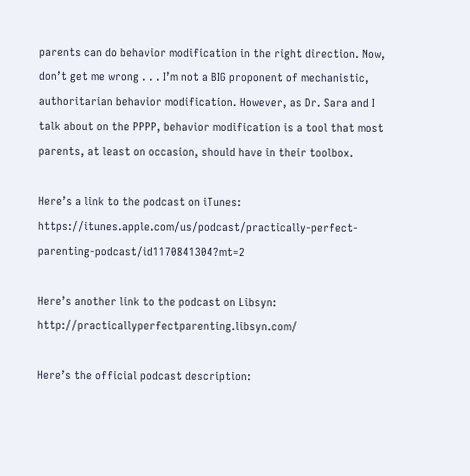parents can do behavior modification in the right direction. Now, don’t get me wrong . . . I’m not a BIG proponent of mechanistic, authoritarian behavior modification. However, as Dr. Sara and I talk about on the PPPP, behavior modification is a tool that most parents, at least on occasion, should have in their toolbox.

Here’s a link to the podcast on iTunes: https://itunes.apple.com/us/podcast/practically-perfect-parenting-podcast/id1170841304?mt=2

Here’s another link to the podcast on Libsyn: http://practicallyperfectparenting.libsyn.com/

Here’s the official podcast description: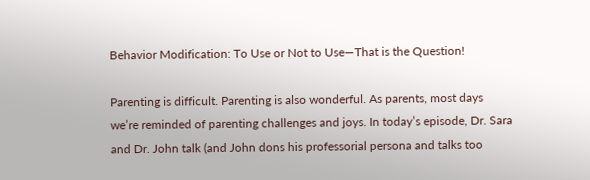Behavior Modification: To Use or Not to Use—That is the Question!

Parenting is difficult. Parenting is also wonderful. As parents, most days we’re reminded of parenting challenges and joys. In today’s episode, Dr. Sara and Dr. John talk (and John dons his professorial persona and talks too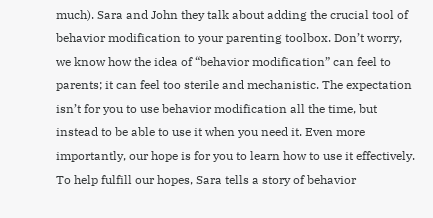much). Sara and John they talk about adding the crucial tool of behavior modification to your parenting toolbox. Don’t worry, we know how the idea of “behavior modification” can feel to parents; it can feel too sterile and mechanistic. The expectation isn’t for you to use behavior modification all the time, but instead to be able to use it when you need it. Even more importantly, our hope is for you to learn how to use it effectively. To help fulfill our hopes, Sara tells a story of behavior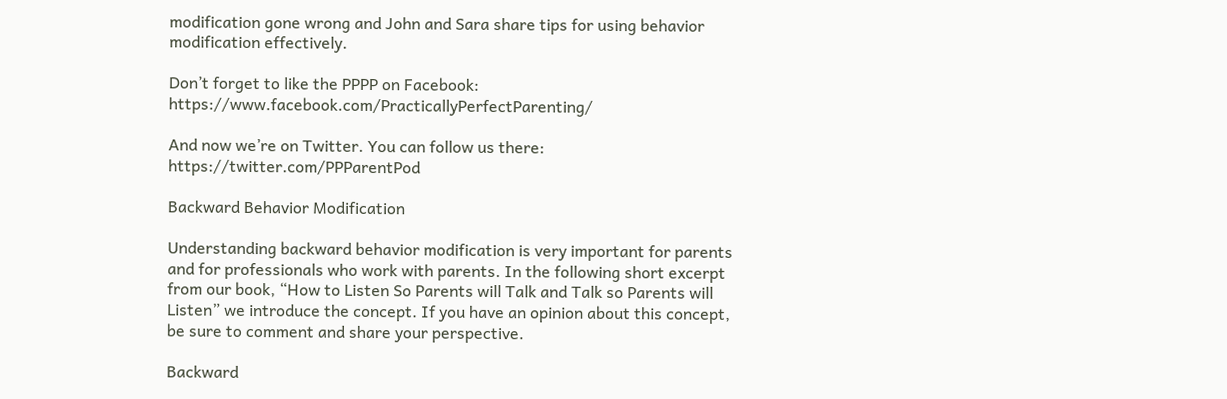modification gone wrong and John and Sara share tips for using behavior modification effectively.

Don’t forget to like the PPPP on Facebook: https://www.facebook.com/PracticallyPerfectParenting/

And now we’re on Twitter. You can follow us there:  https://twitter.com/PPParentPod

Backward Behavior Modification

Understanding backward behavior modification is very important for parents and for professionals who work with parents. In the following short excerpt from our book, “How to Listen So Parents will Talk and Talk so Parents will Listen” we introduce the concept. If you have an opinion about this concept, be sure to comment and share your perspective.

Backward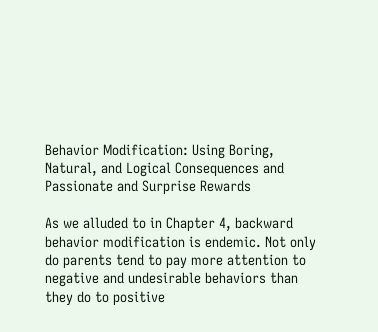Behavior Modification: Using Boring, Natural, and Logical Consequences and Passionate and Surprise Rewards

As we alluded to in Chapter 4, backward behavior modification is endemic. Not only do parents tend to pay more attention to negative and undesirable behaviors than they do to positive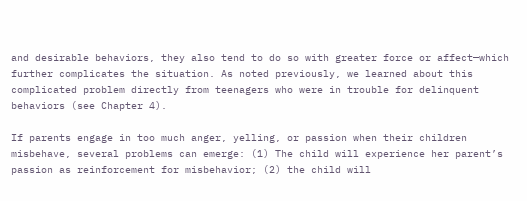and desirable behaviors, they also tend to do so with greater force or affect—which further complicates the situation. As noted previously, we learned about this complicated problem directly from teenagers who were in trouble for delinquent behaviors (see Chapter 4).

If parents engage in too much anger, yelling, or passion when their children misbehave, several problems can emerge: (1) The child will experience her parent’s passion as reinforcement for misbehavior; (2) the child will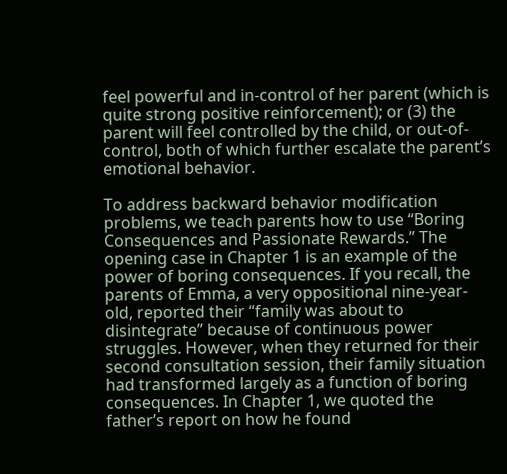feel powerful and in-control of her parent (which is quite strong positive reinforcement); or (3) the parent will feel controlled by the child, or out-of-control, both of which further escalate the parent’s emotional behavior.

To address backward behavior modification problems, we teach parents how to use “Boring Consequences and Passionate Rewards.” The opening case in Chapter 1 is an example of the power of boring consequences. If you recall, the parents of Emma, a very oppositional nine-year-old, reported their “family was about to disintegrate” because of continuous power struggles. However, when they returned for their second consultation session, their family situation had transformed largely as a function of boring consequences. In Chapter 1, we quoted the father’s report on how he found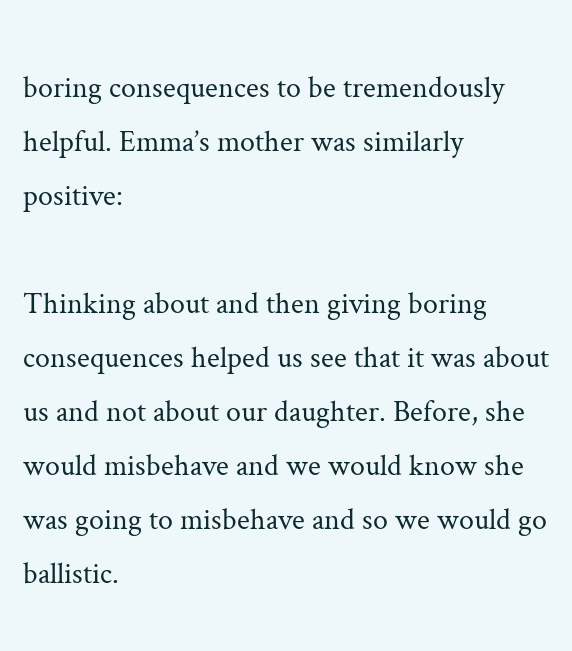boring consequences to be tremendously helpful. Emma’s mother was similarly positive:

Thinking about and then giving boring consequences helped us see that it was about us and not about our daughter. Before, she would misbehave and we would know she was going to misbehave and so we would go ballistic.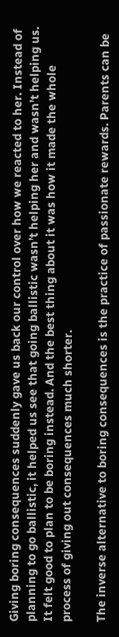Giving boring consequences suddenly gave us back our control over how we reacted to her. Instead of planning to go ballistic, it helped us see that going ballistic wasn’t helping her and wasn’t helping us. It felt good to plan to be boring instead. And the best thing about it was how it made the whole process of giving out consequences much shorter.

The inverse alternative to boring consequences is the practice of passionate rewards. Parents can be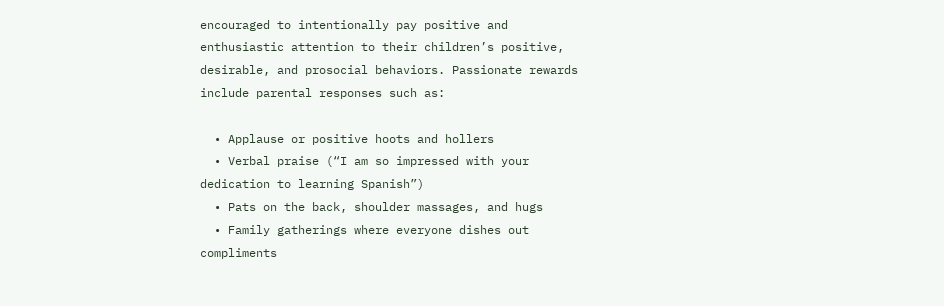encouraged to intentionally pay positive and enthusiastic attention to their children’s positive, desirable, and prosocial behaviors. Passionate rewards include parental responses such as:

  • Applause or positive hoots and hollers
  • Verbal praise (“I am so impressed with your dedication to learning Spanish”)
  • Pats on the back, shoulder massages, and hugs
  • Family gatherings where everyone dishes out compliments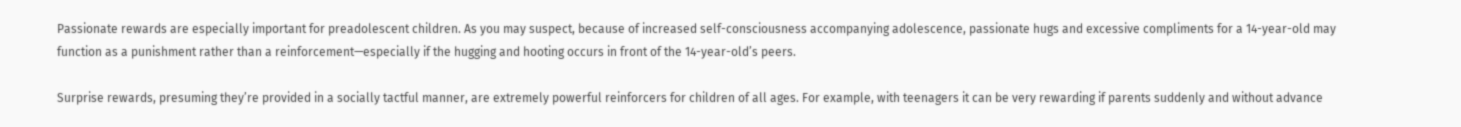Passionate rewards are especially important for preadolescent children. As you may suspect, because of increased self-consciousness accompanying adolescence, passionate hugs and excessive compliments for a 14-year-old may function as a punishment rather than a reinforcement—especially if the hugging and hooting occurs in front of the 14-year-old’s peers.

Surprise rewards, presuming they’re provided in a socially tactful manner, are extremely powerful reinforcers for children of all ages. For example, with teenagers it can be very rewarding if parents suddenly and without advance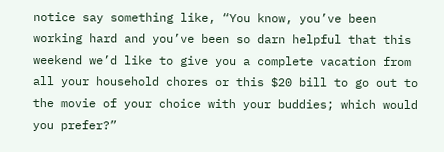notice say something like, “You know, you’ve been working hard and you’ve been so darn helpful that this weekend we’d like to give you a complete vacation from all your household chores or this $20 bill to go out to the movie of your choice with your buddies; which would you prefer?”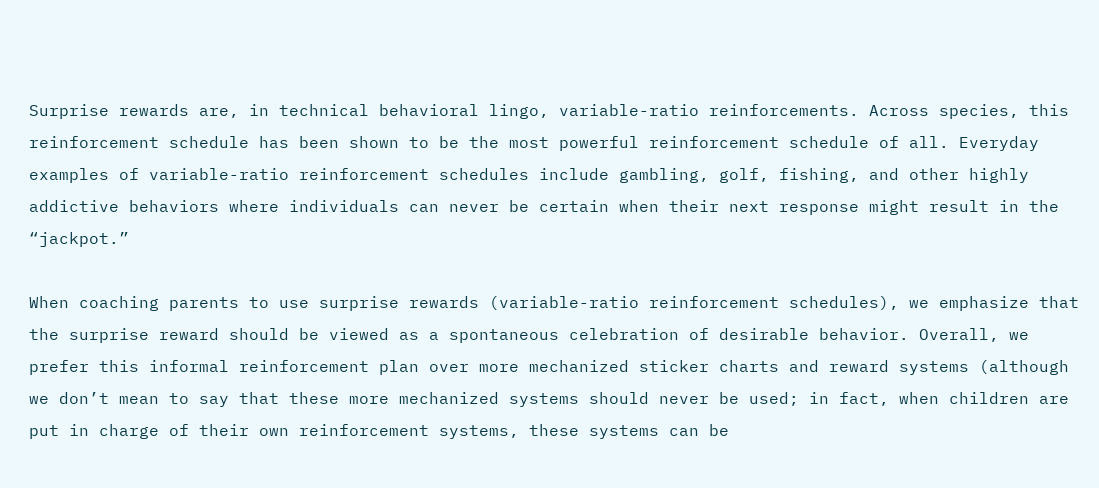Surprise rewards are, in technical behavioral lingo, variable-ratio reinforcements. Across species, this reinforcement schedule has been shown to be the most powerful reinforcement schedule of all. Everyday examples of variable-ratio reinforcement schedules include gambling, golf, fishing, and other highly addictive behaviors where individuals can never be certain when their next response might result in the “jackpot.”

When coaching parents to use surprise rewards (variable-ratio reinforcement schedules), we emphasize that the surprise reward should be viewed as a spontaneous celebration of desirable behavior. Overall, we prefer this informal reinforcement plan over more mechanized sticker charts and reward systems (although we don’t mean to say that these more mechanized systems should never be used; in fact, when children are put in charge of their own reinforcement systems, these systems can be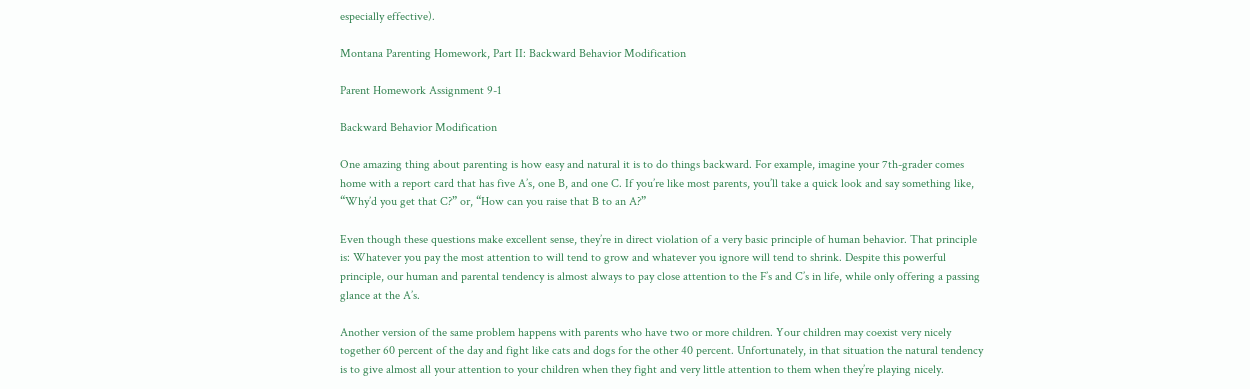especially effective).

Montana Parenting Homework, Part II: Backward Behavior Modification

Parent Homework Assignment 9-1

Backward Behavior Modification

One amazing thing about parenting is how easy and natural it is to do things backward. For example, imagine your 7th-grader comes home with a report card that has five A’s, one B, and one C. If you’re like most parents, you’ll take a quick look and say something like, “Why’d you get that C?” or, “How can you raise that B to an A?”

Even though these questions make excellent sense, they’re in direct violation of a very basic principle of human behavior. That principle is: Whatever you pay the most attention to will tend to grow and whatever you ignore will tend to shrink. Despite this powerful principle, our human and parental tendency is almost always to pay close attention to the F’s and C’s in life, while only offering a passing glance at the A’s.

Another version of the same problem happens with parents who have two or more children. Your children may coexist very nicely together 60 percent of the day and fight like cats and dogs for the other 40 percent. Unfortunately, in that situation the natural tendency is to give almost all your attention to your children when they fight and very little attention to them when they’re playing nicely.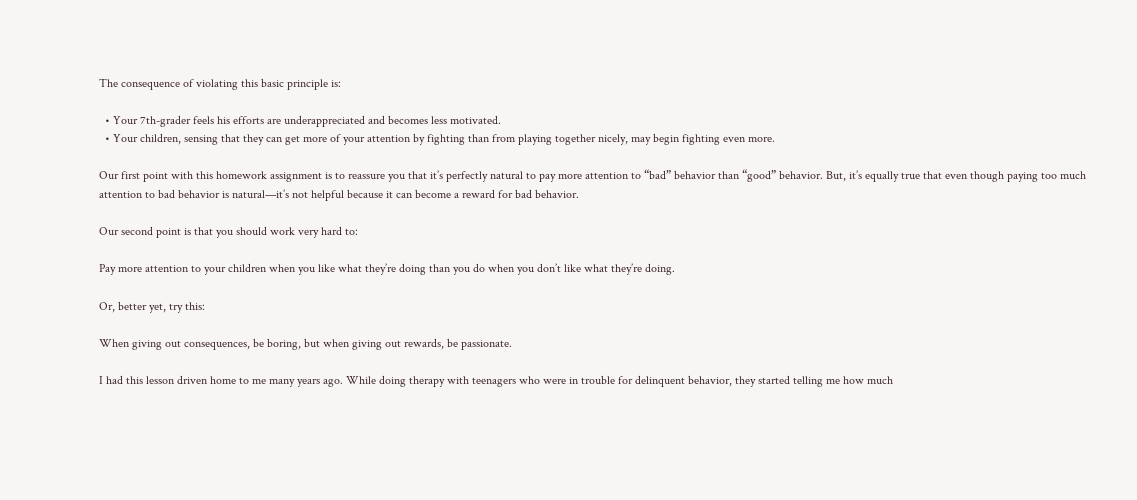The consequence of violating this basic principle is:

  • Your 7th-grader feels his efforts are underappreciated and becomes less motivated.
  • Your children, sensing that they can get more of your attention by fighting than from playing together nicely, may begin fighting even more.

Our first point with this homework assignment is to reassure you that it’s perfectly natural to pay more attention to “bad” behavior than “good” behavior. But, it’s equally true that even though paying too much attention to bad behavior is natural—it’s not helpful because it can become a reward for bad behavior.

Our second point is that you should work very hard to:

Pay more attention to your children when you like what they’re doing than you do when you don’t like what they’re doing.

Or, better yet, try this:

When giving out consequences, be boring, but when giving out rewards, be passionate.

I had this lesson driven home to me many years ago. While doing therapy with teenagers who were in trouble for delinquent behavior, they started telling me how much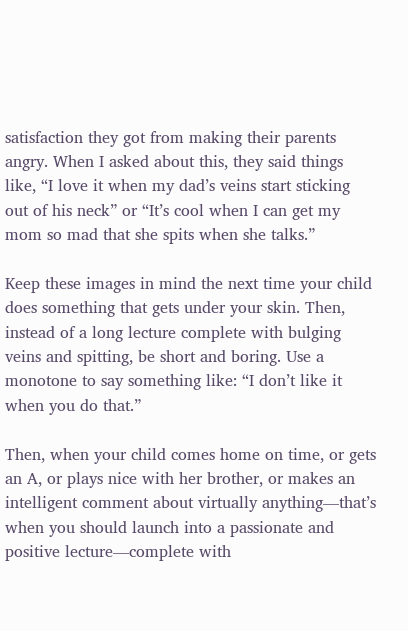satisfaction they got from making their parents angry. When I asked about this, they said things like, “I love it when my dad’s veins start sticking out of his neck” or “It’s cool when I can get my mom so mad that she spits when she talks.”

Keep these images in mind the next time your child does something that gets under your skin. Then, instead of a long lecture complete with bulging veins and spitting, be short and boring. Use a monotone to say something like: “I don’t like it when you do that.”

Then, when your child comes home on time, or gets an A, or plays nice with her brother, or makes an intelligent comment about virtually anything—that’s when you should launch into a passionate and positive lecture—complete with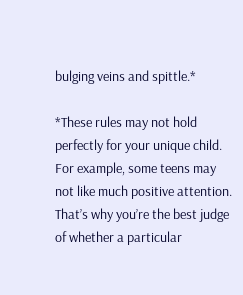bulging veins and spittle.*

*These rules may not hold perfectly for your unique child. For example, some teens may not like much positive attention. That’s why you’re the best judge of whether a particular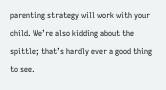parenting strategy will work with your child. We’re also kidding about the spittle; that’s hardly ever a good thing to see.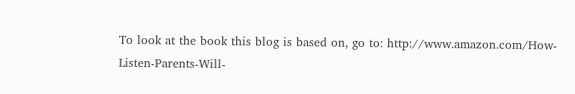To look at the book this blog is based on, go to: http://www.amazon.com/How-Listen-Parents-Will-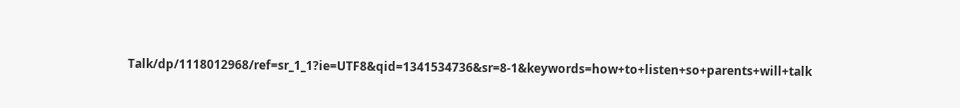Talk/dp/1118012968/ref=sr_1_1?ie=UTF8&qid=1341534736&sr=8-1&keywords=how+to+listen+so+parents+will+talk